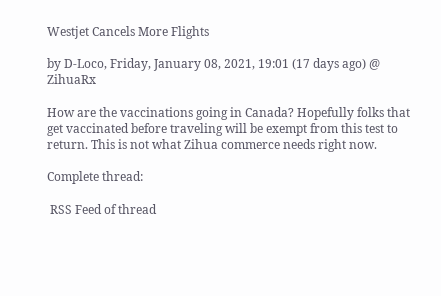Westjet Cancels More Flights

by D-Loco, Friday, January 08, 2021, 19:01 (17 days ago) @ ZihuaRx

How are the vaccinations going in Canada? Hopefully folks that get vaccinated before traveling will be exempt from this test to return. This is not what Zihua commerce needs right now.

Complete thread:

 RSS Feed of thread